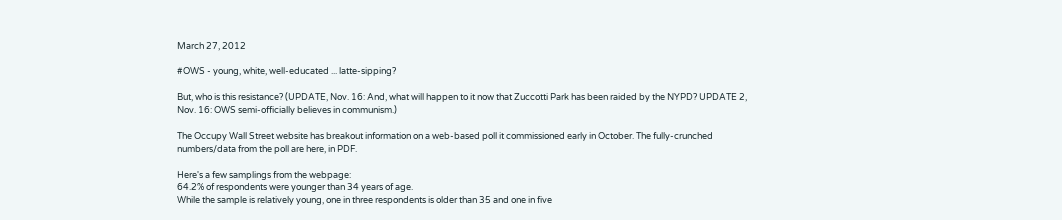March 27, 2012

#OWS - young, white, well-educated ... latte-sipping?

But, who is this resistance? (UPDATE, Nov. 16: And, what will happen to it now that Zuccotti Park has been raided by the NYPD? UPDATE 2, Nov. 16: OWS semi-officially believes in communism.)

The Occupy Wall Street website has breakout information on a web-based poll it commissioned early in October. The fully-crunched numbers/data from the poll are here, in PDF.

Here's a few samplings from the webpage:
64.2% of respondents were younger than 34 years of age.
While the sample is relatively young, one in three respondents is older than 35 and one in five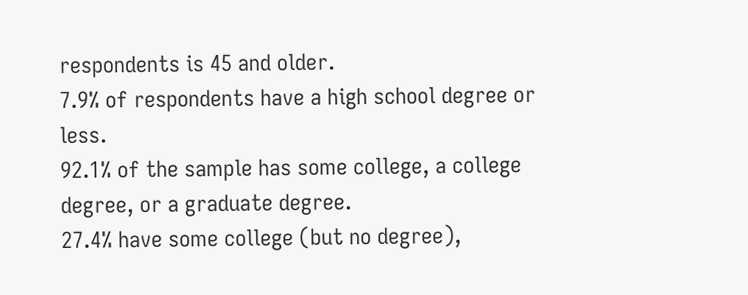respondents is 45 and older.
7.9% of respondents have a high school degree or less.
92.1% of the sample has some college, a college degree, or a graduate degree.
27.4% have some college (but no degree),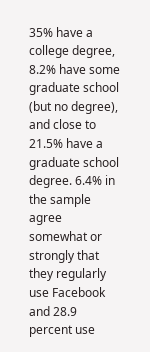35% have a college degree, 8.2% have some graduate school (but no degree), and close to 21.5% have a graduate school degree. 6.4% in the sample agree somewhat or strongly that they regularly use Facebook and 28.9 percent use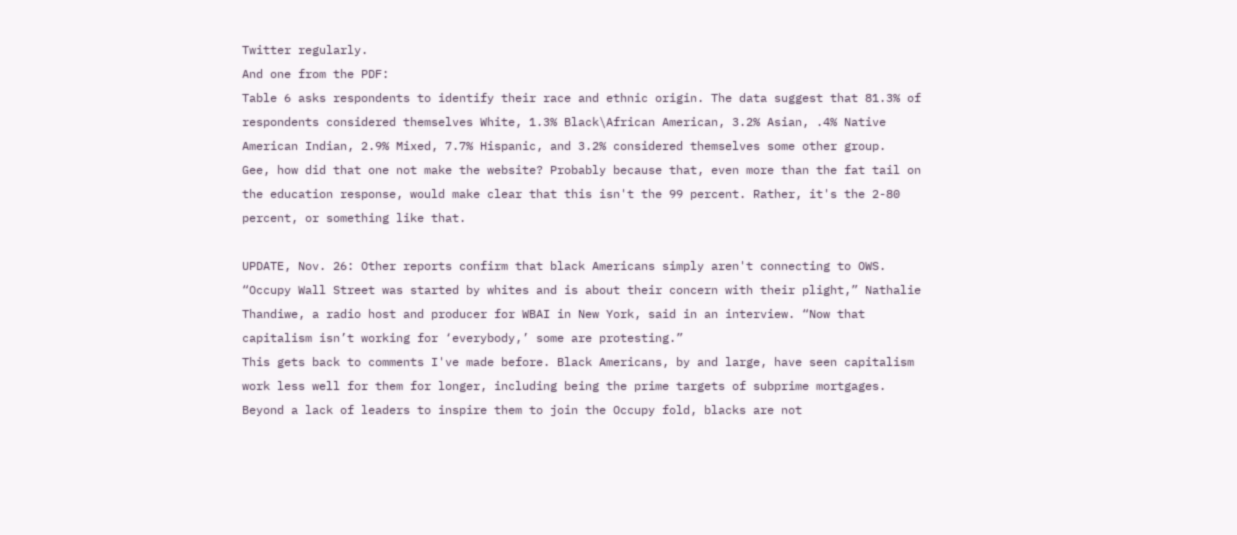Twitter regularly.
And one from the PDF:
Table 6 asks respondents to identify their race and ethnic origin. The data suggest that 81.3% of respondents considered themselves White, 1.3% Black\African American, 3.2% Asian, .4% Native American Indian, 2.9% Mixed, 7.7% Hispanic, and 3.2% considered themselves some other group.
Gee, how did that one not make the website? Probably because that, even more than the fat tail on the education response, would make clear that this isn't the 99 percent. Rather, it's the 2-80 percent, or something like that.

UPDATE, Nov. 26: Other reports confirm that black Americans simply aren't connecting to OWS.
“Occupy Wall Street was started by whites and is about their concern with their plight,” Nathalie Thandiwe, a radio host and producer for WBAI in New York, said in an interview. “Now that capitalism isn’t working for ‘everybody,’ some are protesting.”
This gets back to comments I've made before. Black Americans, by and large, have seen capitalism work less well for them for longer, including being the prime targets of subprime mortgages.
Beyond a lack of leaders to inspire them to join the Occupy fold, blacks are not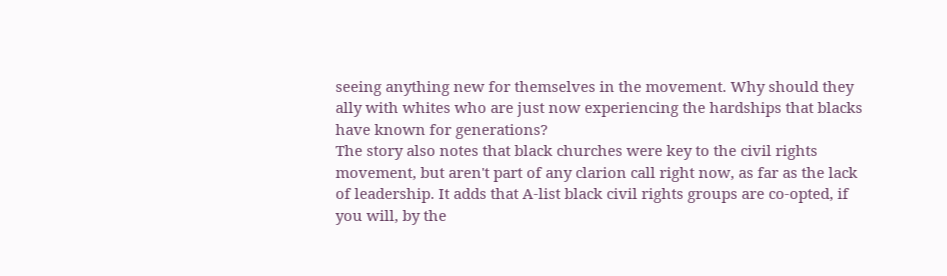seeing anything new for themselves in the movement. Why should they ally with whites who are just now experiencing the hardships that blacks have known for generations?
The story also notes that black churches were key to the civil rights movement, but aren't part of any clarion call right now, as far as the lack of leadership. It adds that A-list black civil rights groups are co-opted, if you will, by the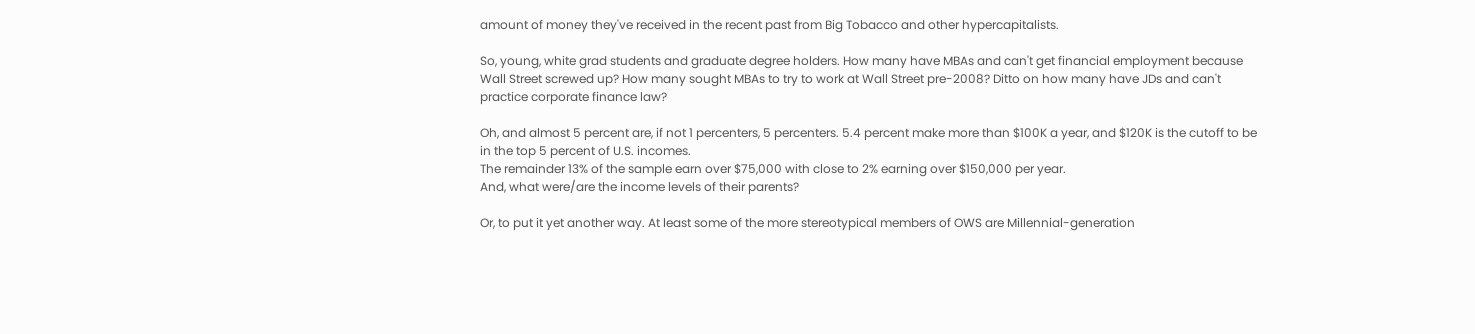amount of money they've received in the recent past from Big Tobacco and other hypercapitalists.

So, young, white grad students and graduate degree holders. How many have MBAs and can't get financial employment because Wall Street screwed up? How many sought MBAs to try to work at Wall Street pre-2008? Ditto on how many have JDs and can't practice corporate finance law?

Oh, and almost 5 percent are, if not 1 percenters, 5 percenters. 5.4 percent make more than $100K a year, and $120K is the cutoff to be in the top 5 percent of U.S. incomes.
The remainder 13% of the sample earn over $75,000 with close to 2% earning over $150,000 per year.
And, what were/are the income levels of their parents?

Or, to put it yet another way. At least some of the more stereotypical members of OWS are Millennial-generation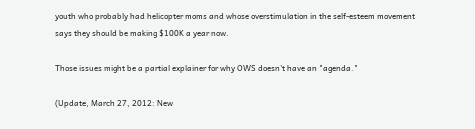youth who probably had helicopter moms and whose overstimulation in the self-esteem movement says they should be making $100K a year now.

Those issues might be a partial explainer for why OWS doesn't have an "agenda."

(Update, March 27, 2012: New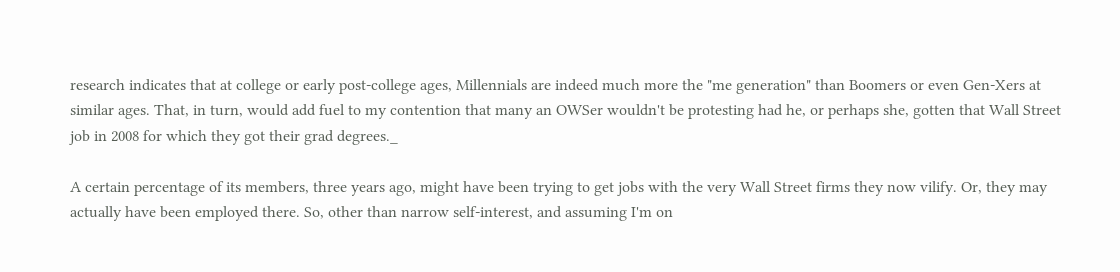research indicates that at college or early post-college ages, Millennials are indeed much more the "me generation" than Boomers or even Gen-Xers at similar ages. That, in turn, would add fuel to my contention that many an OWSer wouldn't be protesting had he, or perhaps she, gotten that Wall Street job in 2008 for which they got their grad degrees._

A certain percentage of its members, three years ago, might have been trying to get jobs with the very Wall Street firms they now vilify. Or, they may actually have been employed there. So, other than narrow self-interest, and assuming I'm on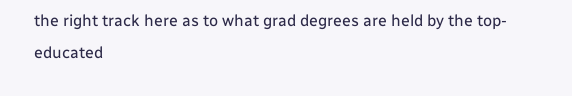the right track here as to what grad degrees are held by the top-educated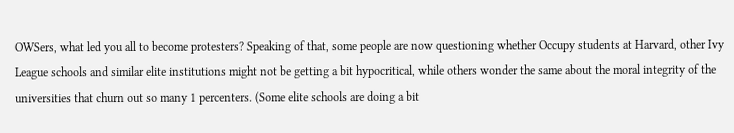OWSers, what led you all to become protesters? Speaking of that, some people are now questioning whether Occupy students at Harvard, other Ivy League schools and similar elite institutions might not be getting a bit hypocritical, while others wonder the same about the moral integrity of the universities that churn out so many 1 percenters. (Some elite schools are doing a bit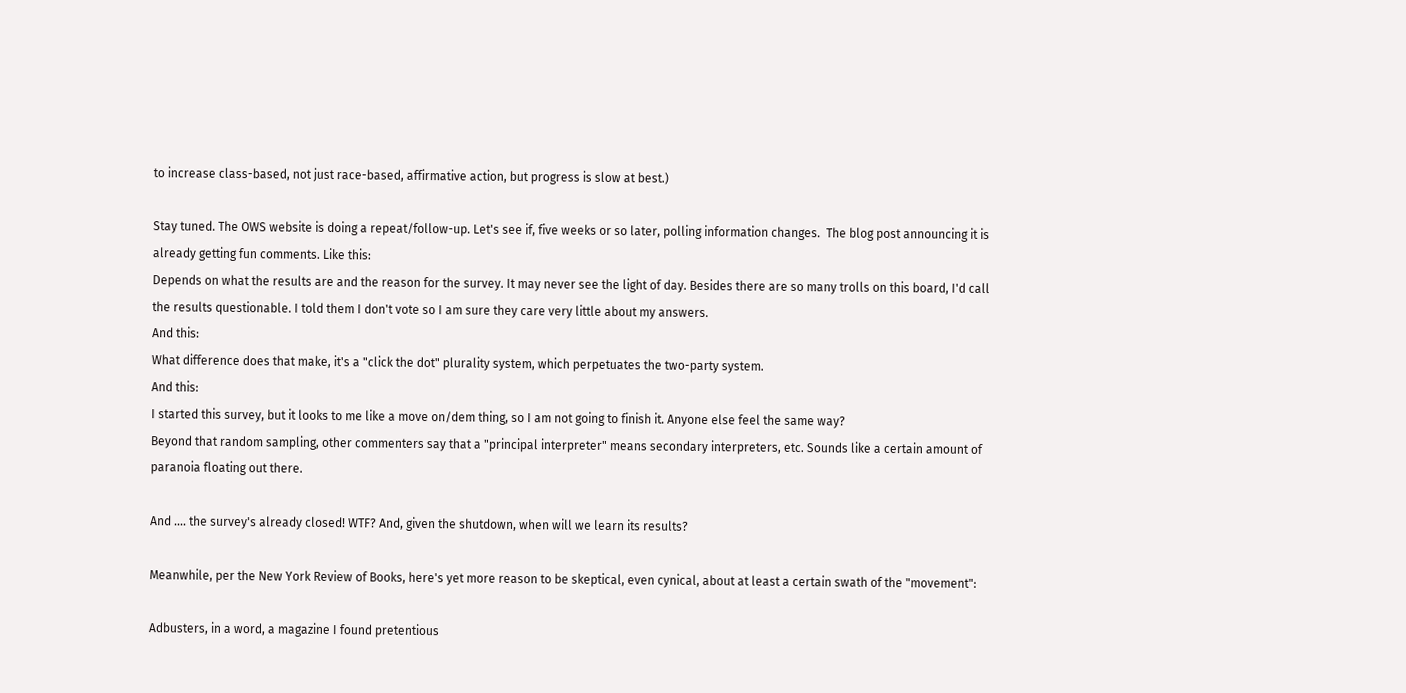to increase class-based, not just race-based, affirmative action, but progress is slow at best.)

Stay tuned. The OWS website is doing a repeat/follow-up. Let's see if, five weeks or so later, polling information changes.  The blog post announcing it is already getting fun comments. Like this:
Depends on what the results are and the reason for the survey. It may never see the light of day. Besides there are so many trolls on this board, I'd call the results questionable. I told them I don't vote so I am sure they care very little about my answers.
And this:
What difference does that make, it's a "click the dot" plurality system, which perpetuates the two-party system.
And this:
I started this survey, but it looks to me like a move on/dem thing, so I am not going to finish it. Anyone else feel the same way?
Beyond that random sampling, other commenters say that a "principal interpreter" means secondary interpreters, etc. Sounds like a certain amount of paranoia floating out there.

And .... the survey's already closed! WTF? And, given the shutdown, when will we learn its results?

Meanwhile, per the New York Review of Books, here's yet more reason to be skeptical, even cynical, about at least a certain swath of the "movement":

Adbusters, in a word, a magazine I found pretentious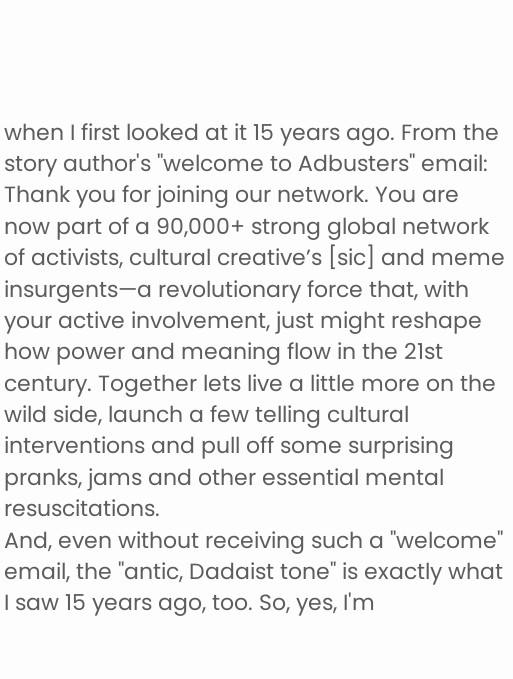when I first looked at it 15 years ago. From the story author's "welcome to Adbusters" email:
Thank you for joining our network. You are now part of a 90,000+ strong global network of activists, cultural creative’s [sic] and meme insurgents—a revolutionary force that, with your active involvement, just might reshape how power and meaning flow in the 21st century. Together lets live a little more on the wild side, launch a few telling cultural interventions and pull off some surprising pranks, jams and other essential mental resuscitations.
And, even without receiving such a "welcome" email, the "antic, Dadaist tone" is exactly what I saw 15 years ago, too. So, yes, I'm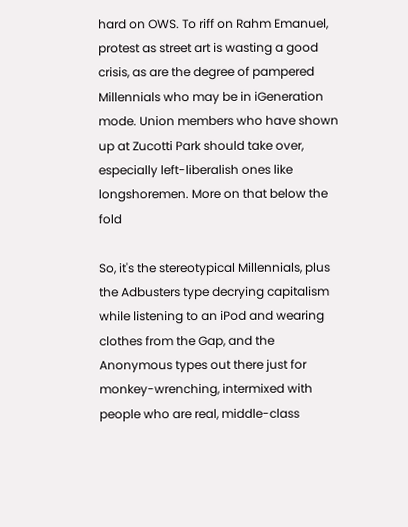hard on OWS. To riff on Rahm Emanuel, protest as street art is wasting a good crisis, as are the degree of pampered Millennials who may be in iGeneration mode. Union members who have shown up at Zucotti Park should take over, especially left-liberalish ones like longshoremen. More on that below the fold

So, it's the stereotypical Millennials, plus the Adbusters type decrying capitalism while listening to an iPod and wearing clothes from the Gap, and the Anonymous types out there just for monkey-wrenching, intermixed with people who are real, middle-class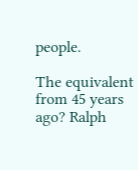people.

The equivalent from 45 years ago? Ralph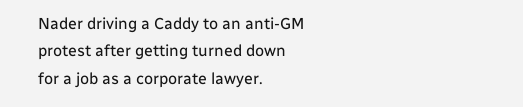Nader driving a Caddy to an anti-GM protest after getting turned down for a job as a corporate lawyer.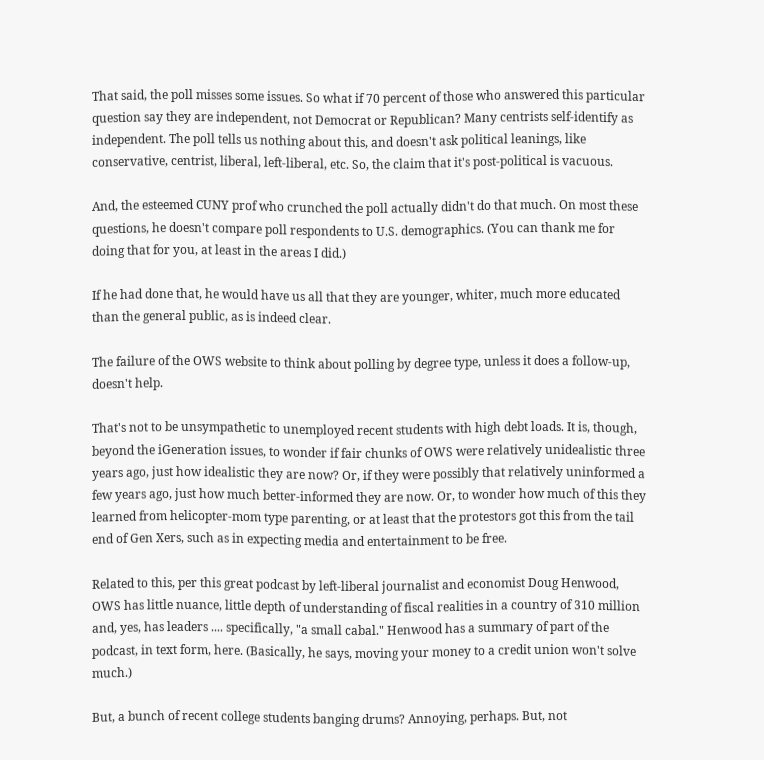That said, the poll misses some issues. So what if 70 percent of those who answered this particular question say they are independent, not Democrat or Republican? Many centrists self-identify as independent. The poll tells us nothing about this, and doesn't ask political leanings, like conservative, centrist, liberal, left-liberal, etc. So, the claim that it's post-political is vacuous.

And, the esteemed CUNY prof who crunched the poll actually didn't do that much. On most these questions, he doesn't compare poll respondents to U.S. demographics. (You can thank me for doing that for you, at least in the areas I did.)

If he had done that, he would have us all that they are younger, whiter, much more educated than the general public, as is indeed clear.

The failure of the OWS website to think about polling by degree type, unless it does a follow-up, doesn't help.

That's not to be unsympathetic to unemployed recent students with high debt loads. It is, though, beyond the iGeneration issues, to wonder if fair chunks of OWS were relatively unidealistic three years ago, just how idealistic they are now? Or, if they were possibly that relatively uninformed a few years ago, just how much better-informed they are now. Or, to wonder how much of this they learned from helicopter-mom type parenting, or at least that the protestors got this from the tail end of Gen Xers, such as in expecting media and entertainment to be free.

Related to this, per this great podcast by left-liberal journalist and economist Doug Henwood, OWS has little nuance, little depth of understanding of fiscal realities in a country of 310 million and, yes, has leaders .... specifically, "a small cabal." Henwood has a summary of part of the podcast, in text form, here. (Basically, he says, moving your money to a credit union won't solve much.)

But, a bunch of recent college students banging drums? Annoying, perhaps. But, not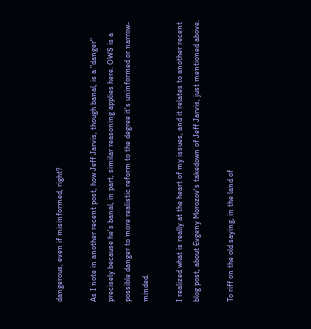dangerous, even if misinformed, right?

As I note in another recent post, how Jeff Jarvis, though banal, is a "danger" precisely because he's banal, in part, similar reasoning applies here. OWS is a possible danger to more realistic reform to the degree it's uninformed or narrow-minded.

I realized what is really at the heart of my issues, and it relates to another recent blog post, about Evgeny Morozov's takedown of Jeff Jarvis, just mentioned above.

To riff on the old saying, in the land of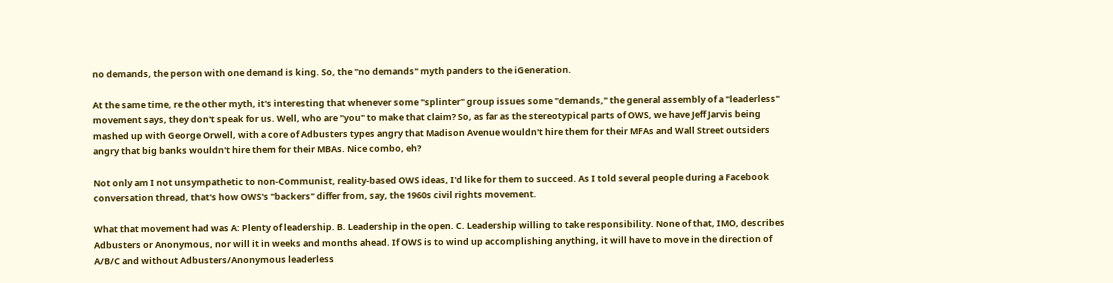no demands, the person with one demand is king. So, the "no demands" myth panders to the iGeneration.

At the same time, re the other myth, it's interesting that whenever some "splinter" group issues some "demands," the general assembly of a "leaderless" movement says, they don't speak for us. Well, who are "you" to make that claim? So, as far as the stereotypical parts of OWS, we have Jeff Jarvis being mashed up with George Orwell, with a core of Adbusters types angry that Madison Avenue wouldn't hire them for their MFAs and Wall Street outsiders angry that big banks wouldn't hire them for their MBAs. Nice combo, eh?

Not only am I not unsympathetic to non-Communist, reality-based OWS ideas, I'd like for them to succeed. As I told several people during a Facebook conversation thread, that's how OWS's "backers" differ from, say, the 1960s civil rights movement.

What that movement had was A: Plenty of leadership. B. Leadership in the open. C. Leadership willing to take responsibility. None of that, IMO, describes Adbusters or Anonymous, nor will it in weeks and months ahead. If OWS is to wind up accomplishing anything, it will have to move in the direction of A/B/C and without Adbusters/Anonymous leaderless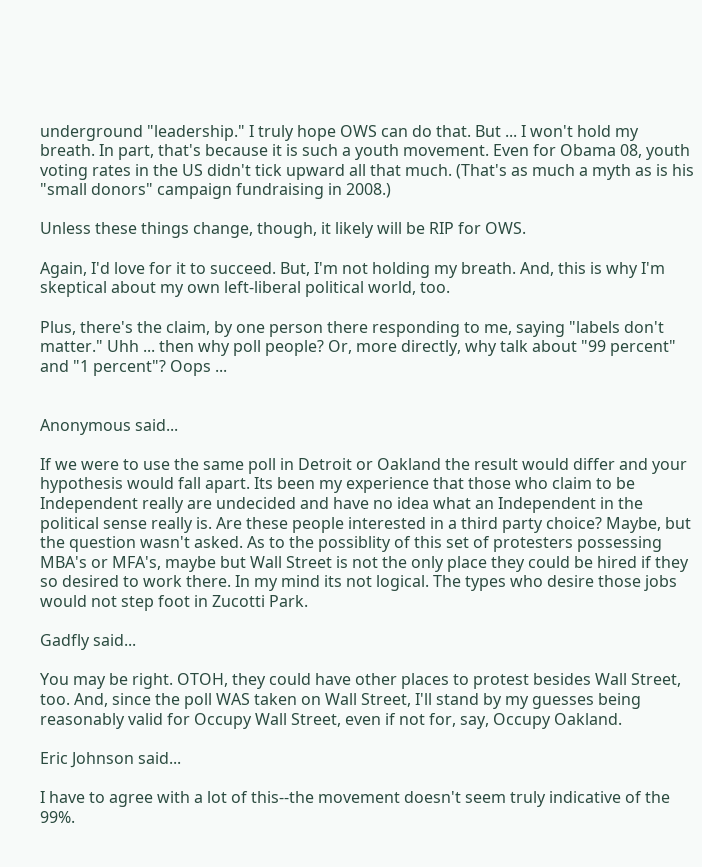underground "leadership." I truly hope OWS can do that. But ... I won't hold my breath. In part, that's because it is such a youth movement. Even for Obama 08, youth voting rates in the US didn't tick upward all that much. (That's as much a myth as is his "small donors" campaign fundraising in 2008.)

Unless these things change, though, it likely will be RIP for OWS.

Again, I'd love for it to succeed. But, I'm not holding my breath. And, this is why I'm skeptical about my own left-liberal political world, too.

Plus, there's the claim, by one person there responding to me, saying "labels don't matter." Uhh ... then why poll people? Or, more directly, why talk about "99 percent" and "1 percent"? Oops ...


Anonymous said...

If we were to use the same poll in Detroit or Oakland the result would differ and your hypothesis would fall apart. Its been my experience that those who claim to be Independent really are undecided and have no idea what an Independent in the political sense really is. Are these people interested in a third party choice? Maybe, but the question wasn't asked. As to the possiblity of this set of protesters possessing MBA's or MFA's, maybe but Wall Street is not the only place they could be hired if they so desired to work there. In my mind its not logical. The types who desire those jobs would not step foot in Zucotti Park.

Gadfly said...

You may be right. OTOH, they could have other places to protest besides Wall Street, too. And, since the poll WAS taken on Wall Street, I'll stand by my guesses being reasonably valid for Occupy Wall Street, even if not for, say, Occupy Oakland.

Eric Johnson said...

I have to agree with a lot of this--the movement doesn't seem truly indicative of the 99%.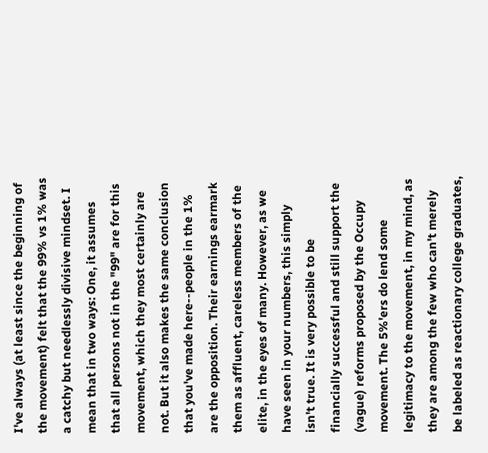I've always (at least since the beginning of the movement) felt that the 99% vs 1% was a catchy but needlessly divisive mindset. I mean that in two ways: One, it assumes that all persons not in the "99" are for this movement, which they most certainly are not. But it also makes the same conclusion that you've made here--people in the 1% are the opposition. Their earnings earmark them as affluent, careless members of the elite, in the eyes of many. However, as we have seen in your numbers, this simply isn't true. It is very possible to be financially successful and still support the (vague) reforms proposed by the Occupy movement. The 5%'ers do lend some legitimacy to the movement, in my mind, as they are among the few who can't merely be labeled as reactionary college graduates,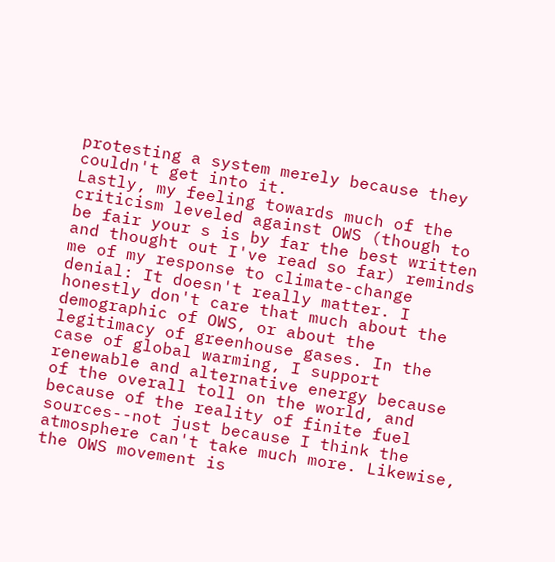protesting a system merely because they couldn't get into it.
Lastly, my feeling towards much of the criticism leveled against OWS (though to be fair your s is by far the best written and thought out I've read so far) reminds me of my response to climate-change denial: It doesn't really matter. I honestly don't care that much about the demographic of OWS, or about the legitimacy of greenhouse gases. In the case of global warming, I support renewable and alternative energy because of the overall toll on the world, and because of the reality of finite fuel sources--not just because I think the atmosphere can't take much more. Likewise, the OWS movement is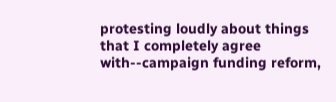protesting loudly about things that I completely agree with--campaign funding reform,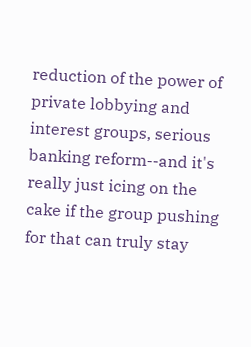reduction of the power of private lobbying and interest groups, serious banking reform--and it's really just icing on the cake if the group pushing for that can truly stay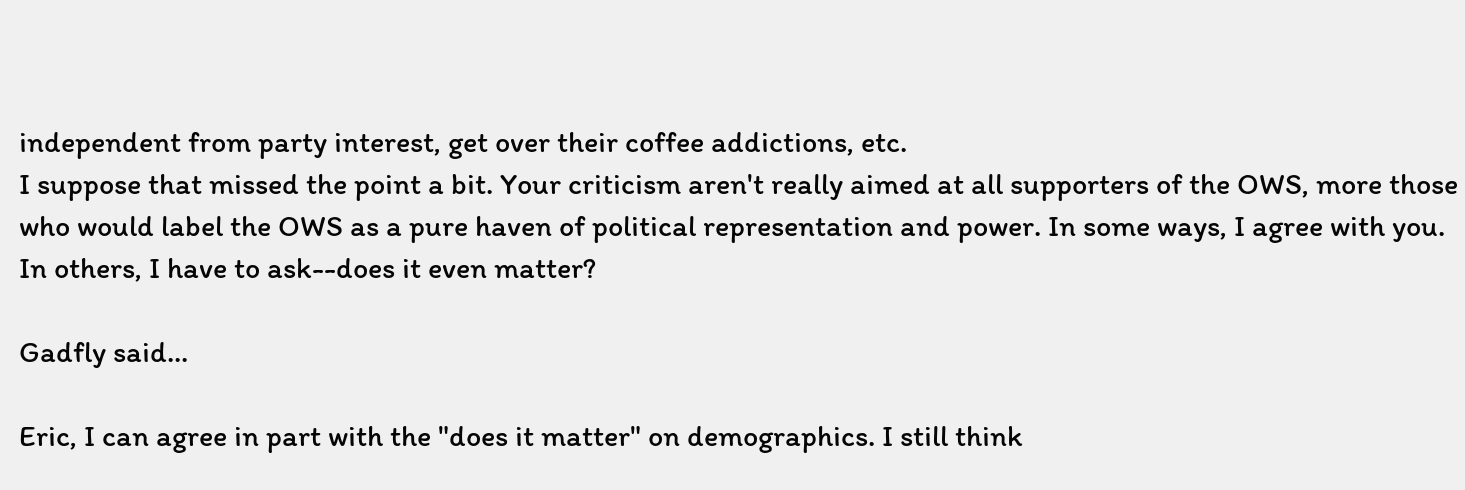independent from party interest, get over their coffee addictions, etc.
I suppose that missed the point a bit. Your criticism aren't really aimed at all supporters of the OWS, more those who would label the OWS as a pure haven of political representation and power. In some ways, I agree with you. In others, I have to ask--does it even matter?

Gadfly said...

Eric, I can agree in part with the "does it matter" on demographics. I still think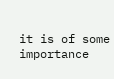it is of some importance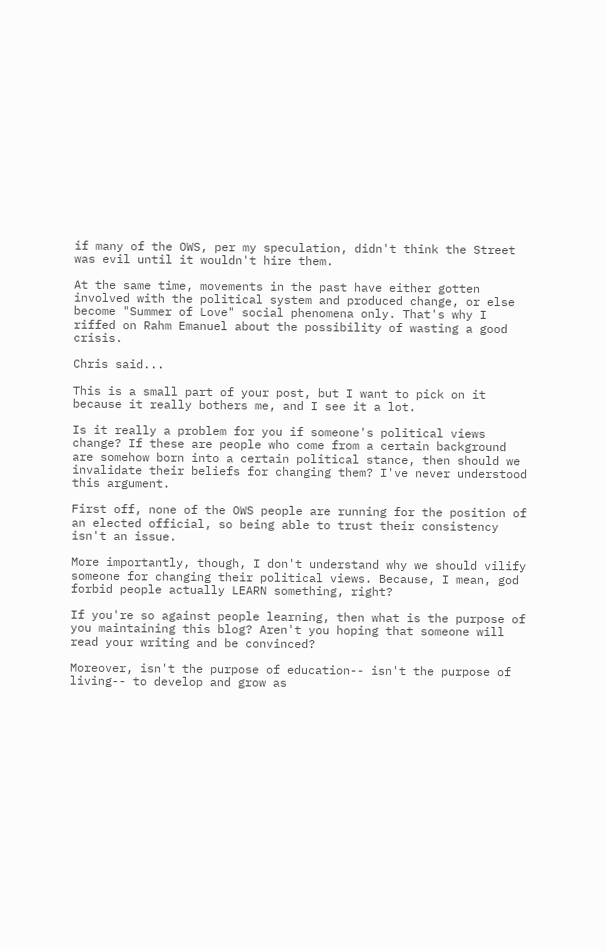if many of the OWS, per my speculation, didn't think the Street was evil until it wouldn't hire them.

At the same time, movements in the past have either gotten involved with the political system and produced change, or else become "Summer of Love" social phenomena only. That's why I riffed on Rahm Emanuel about the possibility of wasting a good crisis.

Chris said...

This is a small part of your post, but I want to pick on it because it really bothers me, and I see it a lot.

Is it really a problem for you if someone's political views change? If these are people who come from a certain background are somehow born into a certain political stance, then should we invalidate their beliefs for changing them? I've never understood this argument.

First off, none of the OWS people are running for the position of an elected official, so being able to trust their consistency isn't an issue.

More importantly, though, I don't understand why we should vilify someone for changing their political views. Because, I mean, god forbid people actually LEARN something, right?

If you're so against people learning, then what is the purpose of you maintaining this blog? Aren't you hoping that someone will read your writing and be convinced?

Moreover, isn't the purpose of education-- isn't the purpose of living-- to develop and grow as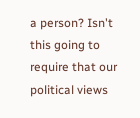a person? Isn't this going to require that our political views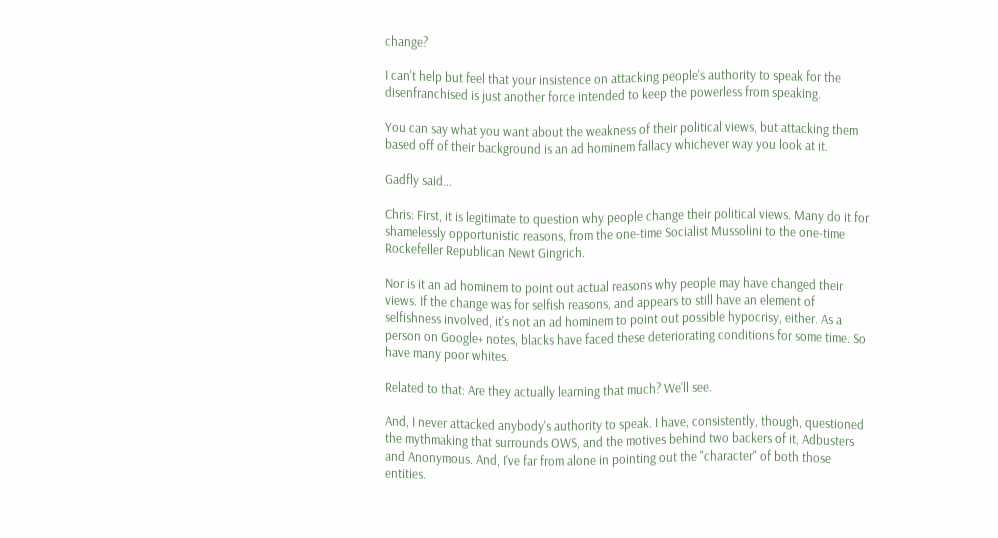change?

I can't help but feel that your insistence on attacking people's authority to speak for the disenfranchised is just another force intended to keep the powerless from speaking.

You can say what you want about the weakness of their political views, but attacking them based off of their background is an ad hominem fallacy whichever way you look at it.

Gadfly said...

Chris: First, it is legitimate to question why people change their political views. Many do it for shamelessly opportunistic reasons, from the one-time Socialist Mussolini to the one-time Rockefeller Republican Newt Gingrich.

Nor is it an ad hominem to point out actual reasons why people may have changed their views. If the change was for selfish reasons, and appears to still have an element of selfishness involved, it's not an ad hominem to point out possible hypocrisy, either. As a person on Google+ notes, blacks have faced these deteriorating conditions for some time. So have many poor whites.

Related to that: Are they actually learning that much? We'll see.

And, I never attacked anybody's authority to speak. I have, consistently, though, questioned the mythmaking that surrounds OWS, and the motives behind two backers of it, Adbusters and Anonymous. And, I've far from alone in pointing out the "character" of both those entities.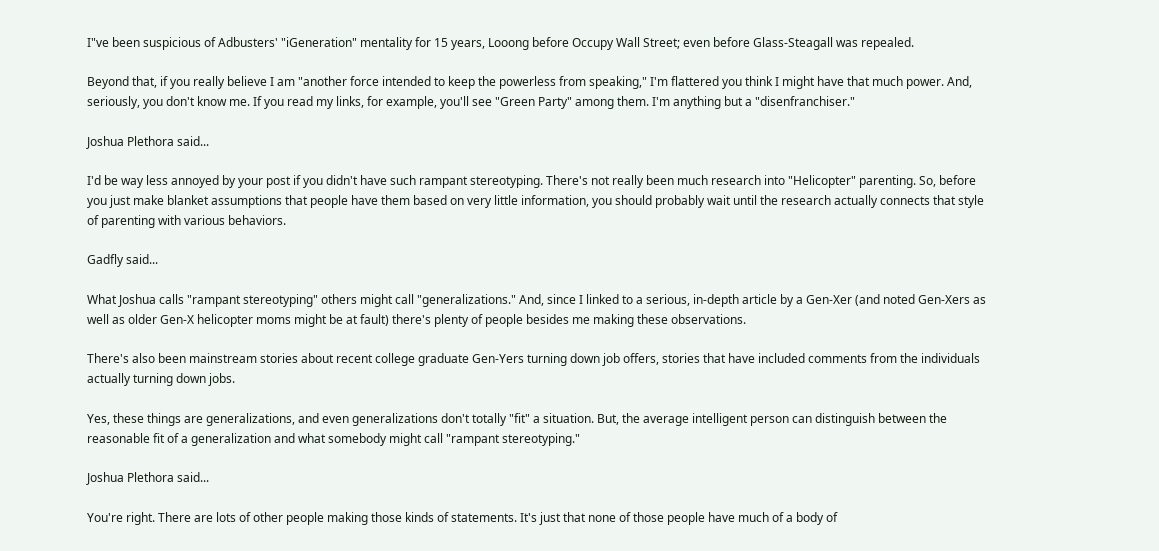I"ve been suspicious of Adbusters' "iGeneration" mentality for 15 years, Looong before Occupy Wall Street; even before Glass-Steagall was repealed.

Beyond that, if you really believe I am "another force intended to keep the powerless from speaking," I'm flattered you think I might have that much power. And, seriously, you don't know me. If you read my links, for example, you'll see "Green Party" among them. I'm anything but a "disenfranchiser."

Joshua Plethora said...

I'd be way less annoyed by your post if you didn't have such rampant stereotyping. There's not really been much research into "Helicopter" parenting. So, before you just make blanket assumptions that people have them based on very little information, you should probably wait until the research actually connects that style of parenting with various behaviors.

Gadfly said...

What Joshua calls "rampant stereotyping" others might call "generalizations." And, since I linked to a serious, in-depth article by a Gen-Xer (and noted Gen-Xers as well as older Gen-X helicopter moms might be at fault) there's plenty of people besides me making these observations.

There's also been mainstream stories about recent college graduate Gen-Yers turning down job offers, stories that have included comments from the individuals actually turning down jobs.

Yes, these things are generalizations, and even generalizations don't totally "fit" a situation. But, the average intelligent person can distinguish between the reasonable fit of a generalization and what somebody might call "rampant stereotyping."

Joshua Plethora said...

You're right. There are lots of other people making those kinds of statements. It's just that none of those people have much of a body of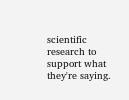scientific research to support what they're saying.